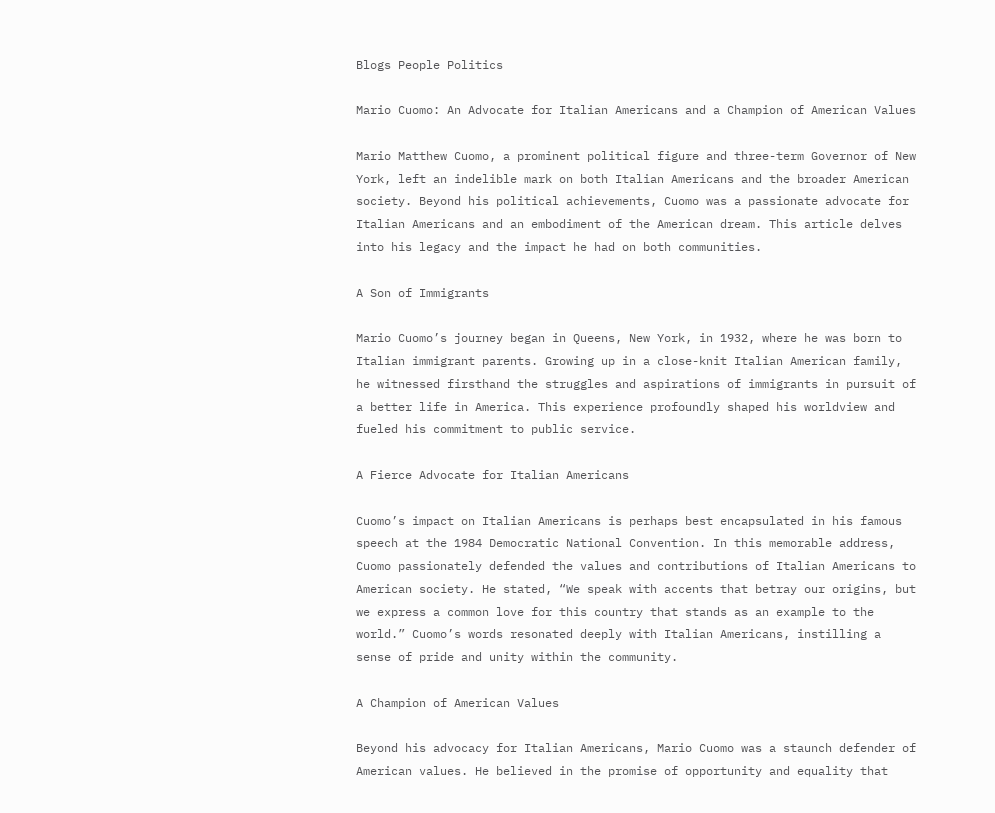Blogs People Politics

Mario Cuomo: An Advocate for Italian Americans and a Champion of American Values

Mario Matthew Cuomo, a prominent political figure and three-term Governor of New York, left an indelible mark on both Italian Americans and the broader American society. Beyond his political achievements, Cuomo was a passionate advocate for Italian Americans and an embodiment of the American dream. This article delves into his legacy and the impact he had on both communities.

A Son of Immigrants

Mario Cuomo’s journey began in Queens, New York, in 1932, where he was born to Italian immigrant parents. Growing up in a close-knit Italian American family, he witnessed firsthand the struggles and aspirations of immigrants in pursuit of a better life in America. This experience profoundly shaped his worldview and fueled his commitment to public service.

A Fierce Advocate for Italian Americans

Cuomo’s impact on Italian Americans is perhaps best encapsulated in his famous speech at the 1984 Democratic National Convention. In this memorable address, Cuomo passionately defended the values and contributions of Italian Americans to American society. He stated, “We speak with accents that betray our origins, but we express a common love for this country that stands as an example to the world.” Cuomo’s words resonated deeply with Italian Americans, instilling a sense of pride and unity within the community.

A Champion of American Values

Beyond his advocacy for Italian Americans, Mario Cuomo was a staunch defender of American values. He believed in the promise of opportunity and equality that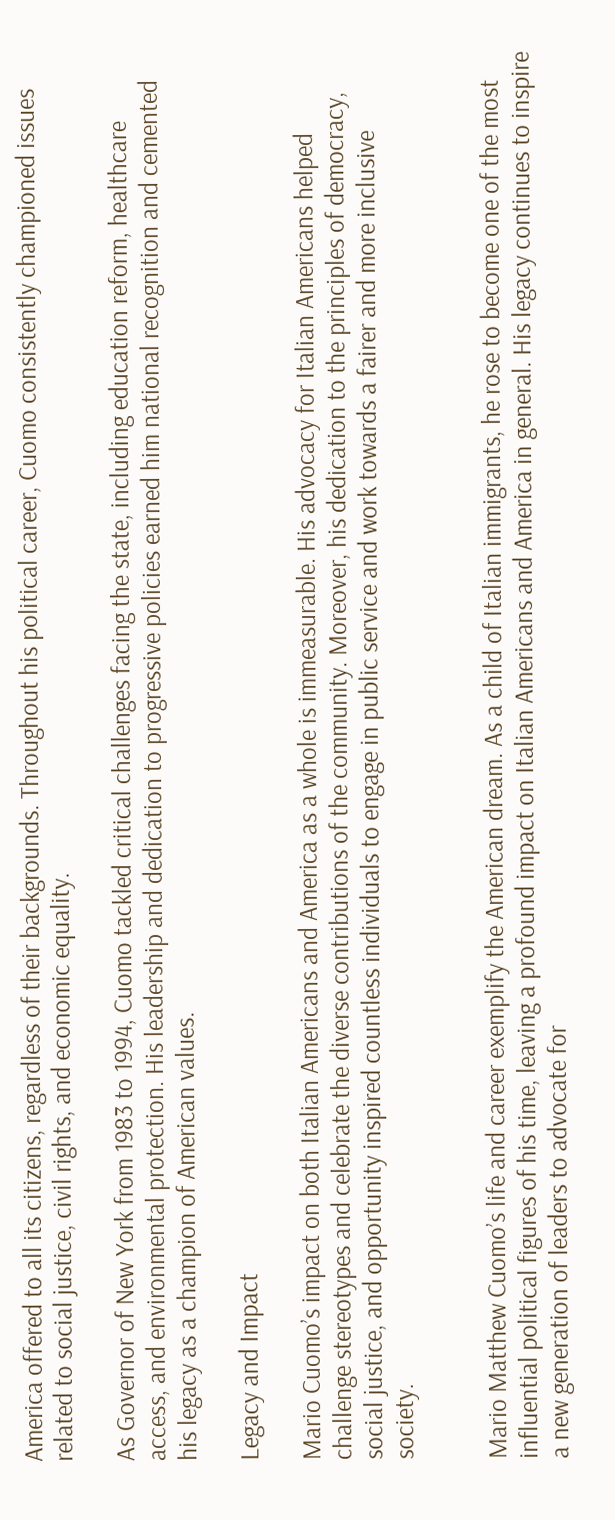America offered to all its citizens, regardless of their backgrounds. Throughout his political career, Cuomo consistently championed issues related to social justice, civil rights, and economic equality.

As Governor of New York from 1983 to 1994, Cuomo tackled critical challenges facing the state, including education reform, healthcare access, and environmental protection. His leadership and dedication to progressive policies earned him national recognition and cemented his legacy as a champion of American values.

Legacy and Impact

Mario Cuomo’s impact on both Italian Americans and America as a whole is immeasurable. His advocacy for Italian Americans helped challenge stereotypes and celebrate the diverse contributions of the community. Moreover, his dedication to the principles of democracy, social justice, and opportunity inspired countless individuals to engage in public service and work towards a fairer and more inclusive society.


Mario Matthew Cuomo’s life and career exemplify the American dream. As a child of Italian immigrants, he rose to become one of the most influential political figures of his time, leaving a profound impact on Italian Americans and America in general. His legacy continues to inspire a new generation of leaders to advocate for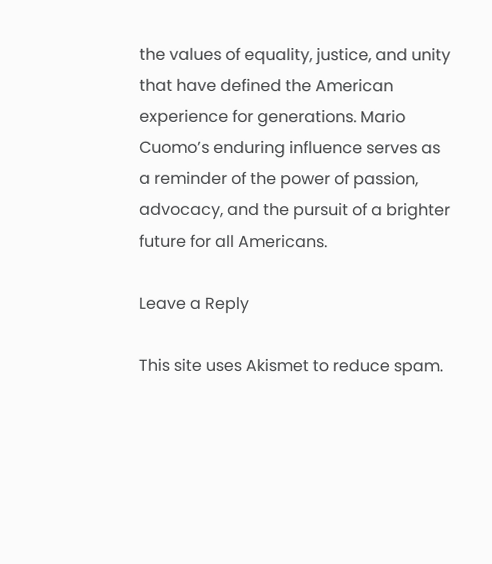the values of equality, justice, and unity that have defined the American experience for generations. Mario Cuomo’s enduring influence serves as a reminder of the power of passion, advocacy, and the pursuit of a brighter future for all Americans.

Leave a Reply

This site uses Akismet to reduce spam.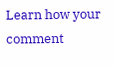Learn how your comment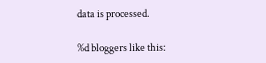data is processed.

%d bloggers like this: